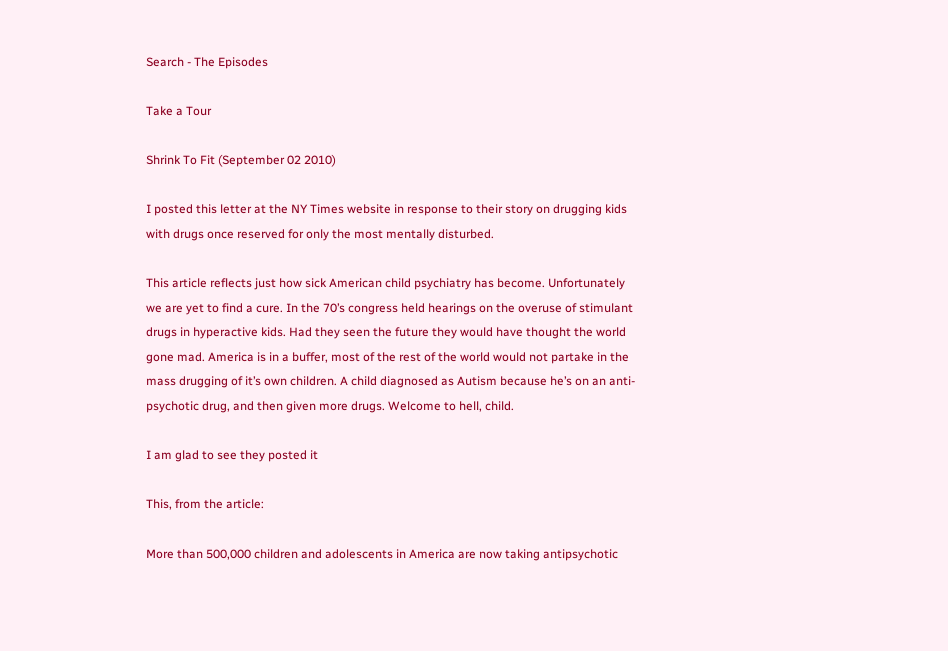Search - The Episodes

Take a Tour

Shrink To Fit (September 02 2010)

I posted this letter at the NY Times website in response to their story on drugging kids with drugs once reserved for only the most mentally disturbed.

This article reflects just how sick American child psychiatry has become. Unfortunately we are yet to find a cure. In the 70’s congress held hearings on the overuse of stimulant drugs in hyperactive kids. Had they seen the future they would have thought the world gone mad. America is in a buffer, most of the rest of the world would not partake in the mass drugging of it’s own children. A child diagnosed as Autism because he’s on an anti-psychotic drug, and then given more drugs. Welcome to hell, child.

I am glad to see they posted it

This, from the article:

More than 500,000 children and adolescents in America are now taking antipsychotic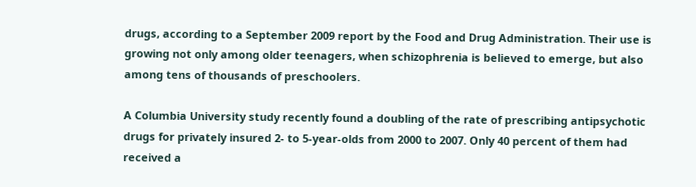drugs, according to a September 2009 report by the Food and Drug Administration. Their use is growing not only among older teenagers, when schizophrenia is believed to emerge, but also among tens of thousands of preschoolers.

A Columbia University study recently found a doubling of the rate of prescribing antipsychotic drugs for privately insured 2- to 5-year-olds from 2000 to 2007. Only 40 percent of them had received a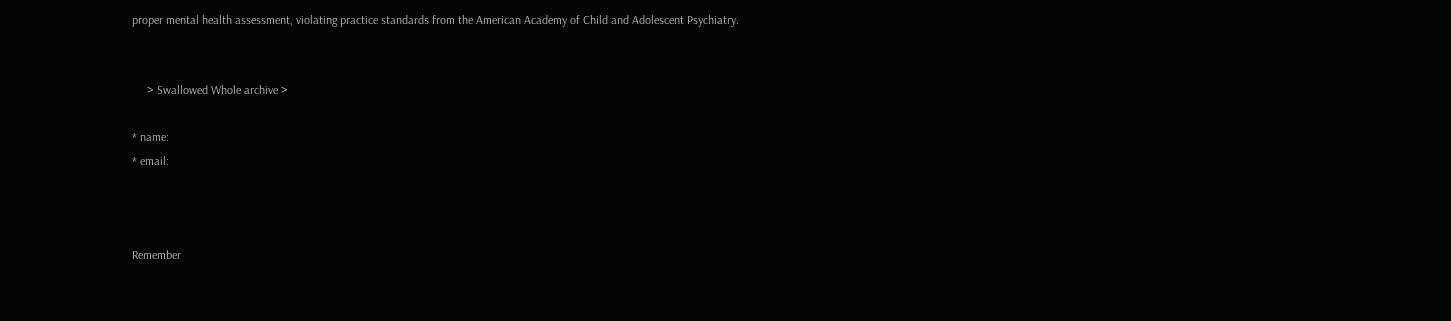proper mental health assessment, violating practice standards from the American Academy of Child and Adolescent Psychiatry.


     > Swallowed Whole archive >

* name:
* email:



Remember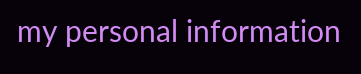my personal information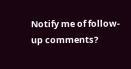Notify me of follow-up comments?